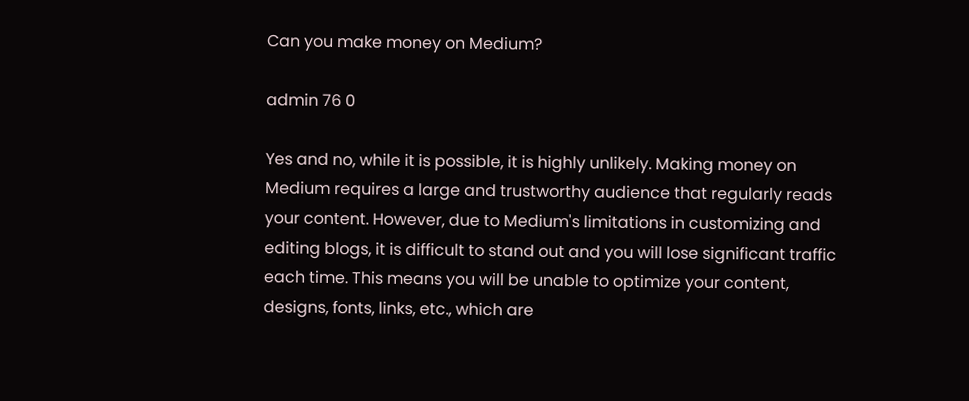Can you make money on Medium?

admin 76 0

Yes and no, while it is possible, it is highly unlikely. Making money on Medium requires a large and trustworthy audience that regularly reads your content. However, due to Medium's limitations in customizing and editing blogs, it is difficult to stand out and you will lose significant traffic each time. This means you will be unable to optimize your content, designs, fonts, links, etc., which are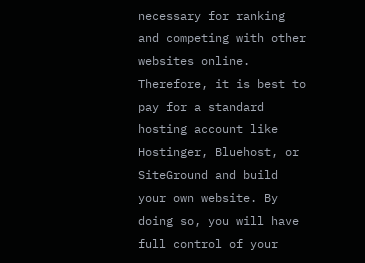necessary for ranking and competing with other websites online. Therefore, it is best to pay for a standard hosting account like Hostinger, Bluehost, or SiteGround and build your own website. By doing so, you will have full control of your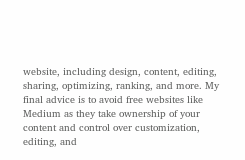website, including design, content, editing, sharing, optimizing, ranking, and more. My final advice is to avoid free websites like Medium as they take ownership of your content and control over customization, editing, and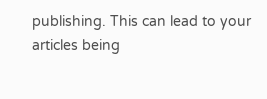publishing. This can lead to your articles being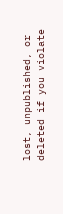lost, unpublished, or deleted if you violate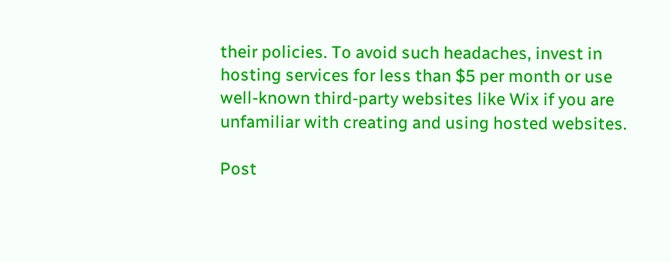their policies. To avoid such headaches, invest in hosting services for less than $5 per month or use well-known third-party websites like Wix if you are unfamiliar with creating and using hosted websites.

Post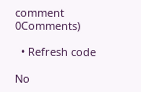comment 0Comments)

  • Refresh code

No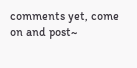comments yet, come on and post~